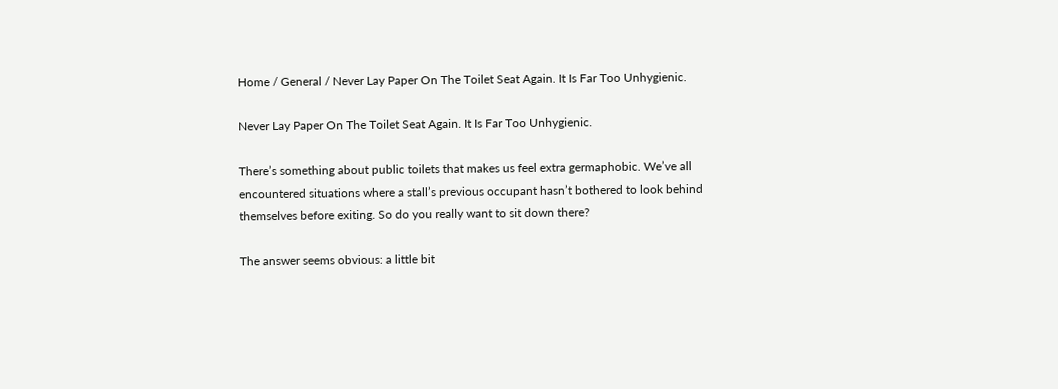Home / General / Never Lay Paper On The Toilet Seat Again. It Is Far Too Unhygienic.

Never Lay Paper On The Toilet Seat Again. It Is Far Too Unhygienic.

There’s something about public toilets that makes us feel extra germaphobic. We’ve all encountered situations where a stall’s previous occupant hasn’t bothered to look behind themselves before exiting. So do you really want to sit down there?

The answer seems obvious: a little bit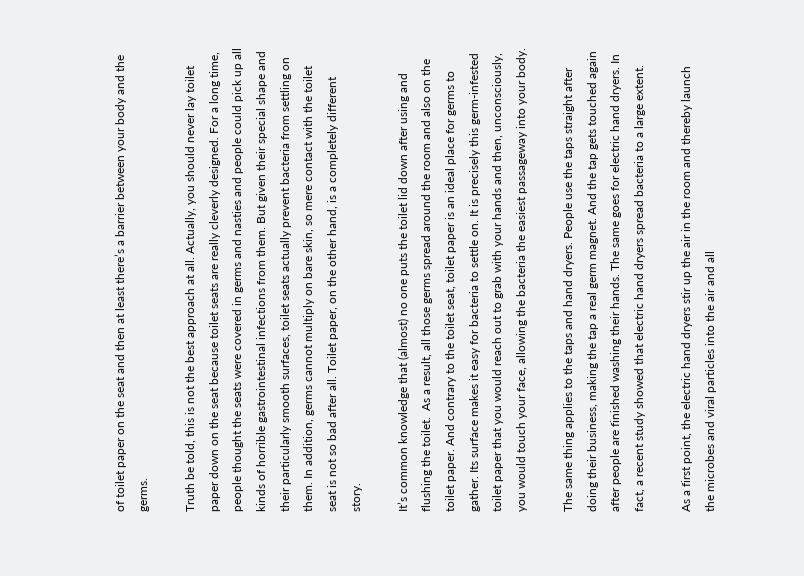of toilet paper on the seat and then at least there’s a barrier between your body and the germs.

Truth be told, this is not the best approach at all. Actually, you should never lay toilet paper down on the seat because toilet seats are really cleverly designed. For a long time, people thought the seats were covered in germs and nasties and people could pick up all kinds of horrible gastrointestinal infections from them. But given their special shape and their particularly smooth surfaces, toilet seats actually prevent bacteria from settling on them. In addition, germs cannot multiply on bare skin, so mere contact with the toilet seat is not so bad after all. Toilet paper, on the other hand, is a completely different story.

It’s common knowledge that (almost) no one puts the toilet lid down after using and flushing the toilet.  As a result, all those germs spread around the room and also on the toilet paper. And contrary to the toilet seat, toilet paper is an ideal place for germs to gather. Its surface makes it easy for bacteria to settle on. It is precisely this germ-infested toilet paper that you would reach out to grab with your hands and then, unconsciously, you would touch your face, allowing the bacteria the easiest passageway into your body.

The same thing applies to the taps and hand dryers. People use the taps straight after doing their business, making the tap a real germ magnet. And the tap gets touched again after people are finished washing their hands. The same goes for electric hand dryers. In fact, a recent study showed that electric hand dryers spread bacteria to a large extent.

As a first point, the electric hand dryers stir up the air in the room and thereby launch the microbes and viral particles into the air and all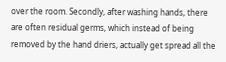over the room. Secondly, after washing hands, there are often residual germs, which instead of being removed by the hand driers, actually get spread all the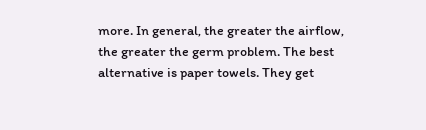more. In general, the greater the airflow, the greater the germ problem. The best alternative is paper towels. They get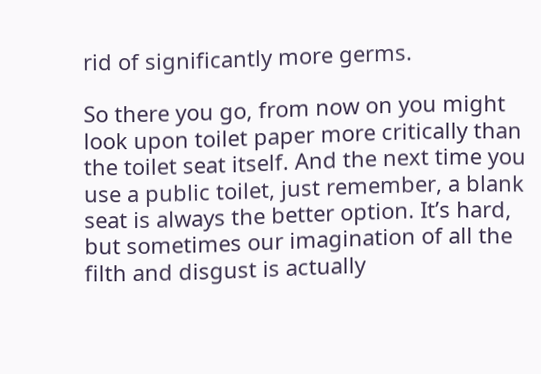rid of significantly more germs.

So there you go, from now on you might look upon toilet paper more critically than the toilet seat itself. And the next time you use a public toilet, just remember, a blank seat is always the better option. It’s hard, but sometimes our imagination of all the filth and disgust is actually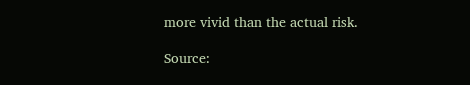more vivid than the actual risk.

Source: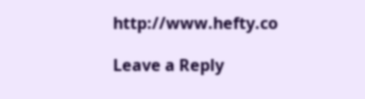http://www.hefty.co

Leave a Reply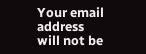Your email address will not be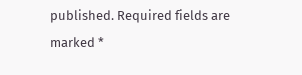published. Required fields are marked *